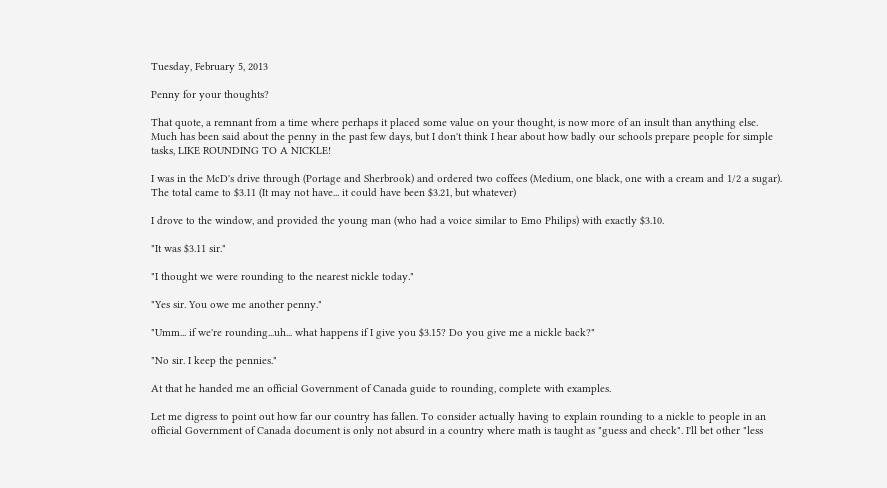Tuesday, February 5, 2013

Penny for your thoughts?

That quote, a remnant from a time where perhaps it placed some value on your thought, is now more of an insult than anything else.
Much has been said about the penny in the past few days, but I don't think I hear about how badly our schools prepare people for simple tasks, LIKE ROUNDING TO A NICKLE!

I was in the McD's drive through (Portage and Sherbrook) and ordered two coffees (Medium, one black, one with a cream and 1/2 a sugar). The total came to $3.11 (It may not have... it could have been $3.21, but whatever)

I drove to the window, and provided the young man (who had a voice similar to Emo Philips) with exactly $3.10.

"It was $3.11 sir."

"I thought we were rounding to the nearest nickle today."

"Yes sir. You owe me another penny."

"Umm... if we're rounding...uh... what happens if I give you $3.15? Do you give me a nickle back?"

"No sir. I keep the pennies."

At that he handed me an official Government of Canada guide to rounding, complete with examples.

Let me digress to point out how far our country has fallen. To consider actually having to explain rounding to a nickle to people in an official Government of Canada document is only not absurd in a country where math is taught as "guess and check". I'll bet other "less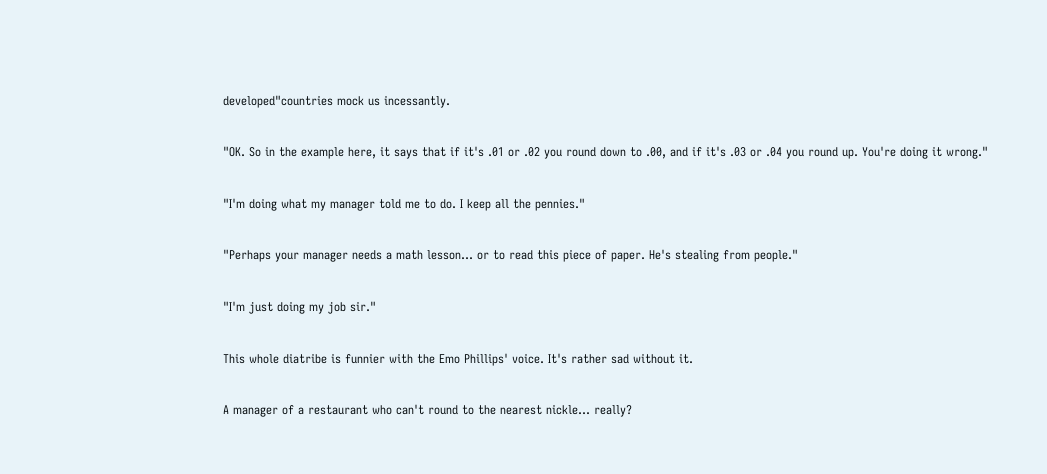developed"countries mock us incessantly.

"OK. So in the example here, it says that if it's .01 or .02 you round down to .00, and if it's .03 or .04 you round up. You're doing it wrong."

"I'm doing what my manager told me to do. I keep all the pennies."

"Perhaps your manager needs a math lesson... or to read this piece of paper. He's stealing from people."

"I'm just doing my job sir."

This whole diatribe is funnier with the Emo Phillips' voice. It's rather sad without it.

A manager of a restaurant who can't round to the nearest nickle... really?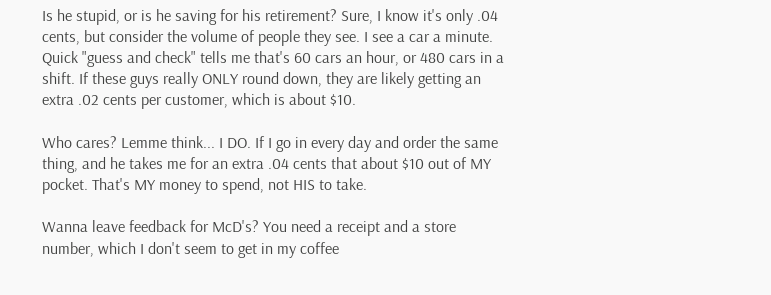Is he stupid, or is he saving for his retirement? Sure, I know it's only .04 cents, but consider the volume of people they see. I see a car a minute. Quick "guess and check" tells me that's 60 cars an hour, or 480 cars in a shift. If these guys really ONLY round down, they are likely getting an extra .02 cents per customer, which is about $10.

Who cares? Lemme think... I DO. If I go in every day and order the same thing, and he takes me for an extra .04 cents that about $10 out of MY pocket. That's MY money to spend, not HIS to take.

Wanna leave feedback for McD's? You need a receipt and a store number, which I don't seem to get in my coffee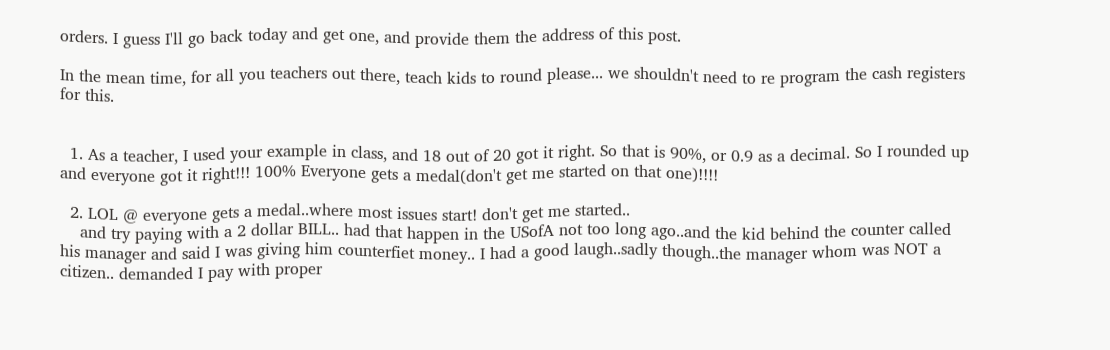orders. I guess I'll go back today and get one, and provide them the address of this post.

In the mean time, for all you teachers out there, teach kids to round please... we shouldn't need to re program the cash registers for this.


  1. As a teacher, I used your example in class, and 18 out of 20 got it right. So that is 90%, or 0.9 as a decimal. So I rounded up and everyone got it right!!! 100% Everyone gets a medal(don't get me started on that one)!!!!

  2. LOL @ everyone gets a medal..where most issues start! don't get me started..
    and try paying with a 2 dollar BILL.. had that happen in the USofA not too long ago..and the kid behind the counter called his manager and said I was giving him counterfiet money.. I had a good laugh..sadly though..the manager whom was NOT a citizen.. demanded I pay with proper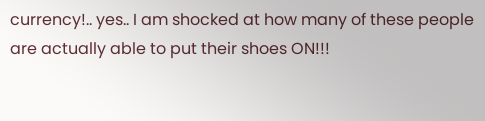currency!.. yes.. I am shocked at how many of these people are actually able to put their shoes ON!!!